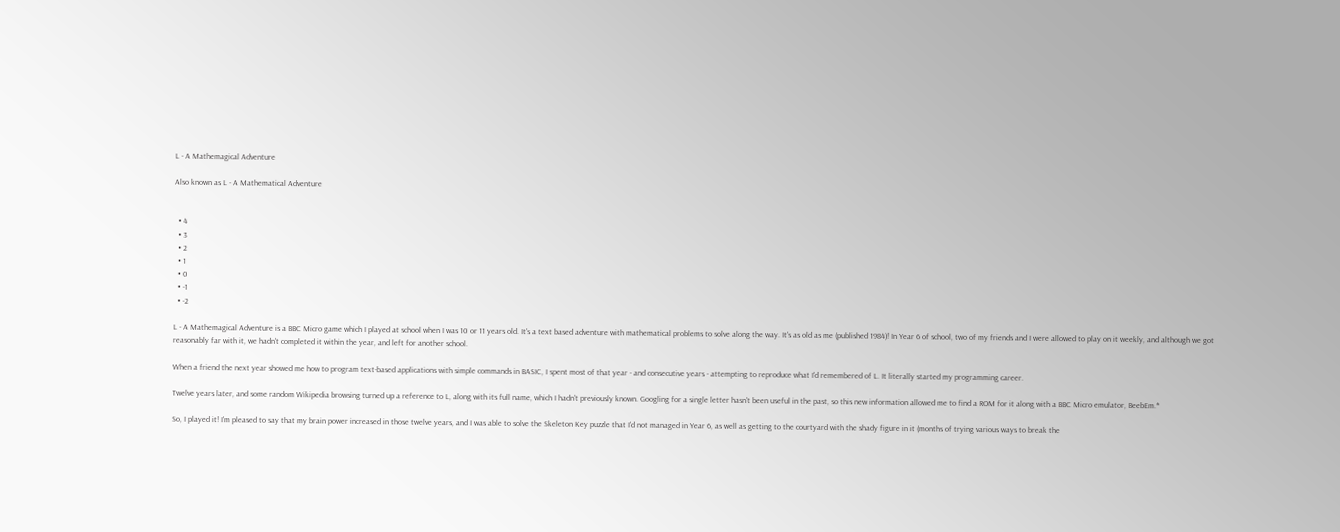L - A Mathemagical Adventure

Also known as L - A Mathematical Adventure


  • 4
  • 3
  • 2
  • 1
  • 0
  • -1
  • -2

L - A Mathemagical Adventure is a BBC Micro game which I played at school when I was 10 or 11 years old. It's a text based adventure with mathematical problems to solve along the way. It's as old as me (published 1984)! In Year 6 of school, two of my friends and I were allowed to play on it weekly, and although we got reasonably far with it, we hadn't completed it within the year, and left for another school.

When a friend the next year showed me how to program text-based applications with simple commands in BASIC, I spent most of that year - and consecutive years - attempting to reproduce what I'd remembered of L. It literally started my programming career.

Twelve years later, and some random Wikipedia browsing turned up a reference to L, along with its full name, which I hadn't previously known. Googling for a single letter hasn't been useful in the past, so this new information allowed me to find a ROM for it along with a BBC Micro emulator, BeebEm.*

So, I played it! I'm pleased to say that my brain power increased in those twelve years, and I was able to solve the Skeleton Key puzzle that I'd not managed in Year 6, as well as getting to the courtyard with the shady figure in it (months of trying various ways to break the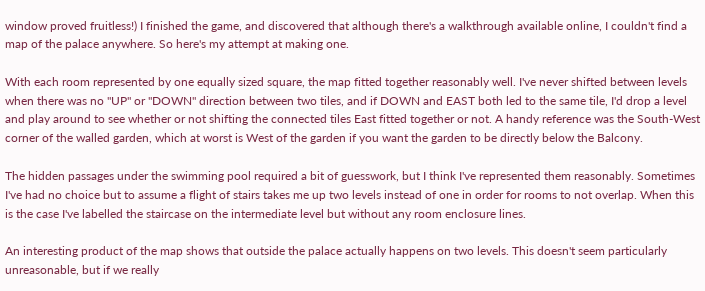window proved fruitless!) I finished the game, and discovered that although there's a walkthrough available online, I couldn't find a map of the palace anywhere. So here's my attempt at making one.

With each room represented by one equally sized square, the map fitted together reasonably well. I've never shifted between levels when there was no "UP" or "DOWN" direction between two tiles, and if DOWN and EAST both led to the same tile, I'd drop a level and play around to see whether or not shifting the connected tiles East fitted together or not. A handy reference was the South-West corner of the walled garden, which at worst is West of the garden if you want the garden to be directly below the Balcony.

The hidden passages under the swimming pool required a bit of guesswork, but I think I've represented them reasonably. Sometimes I've had no choice but to assume a flight of stairs takes me up two levels instead of one in order for rooms to not overlap. When this is the case I've labelled the staircase on the intermediate level but without any room enclosure lines.

An interesting product of the map shows that outside the palace actually happens on two levels. This doesn't seem particularly unreasonable, but if we really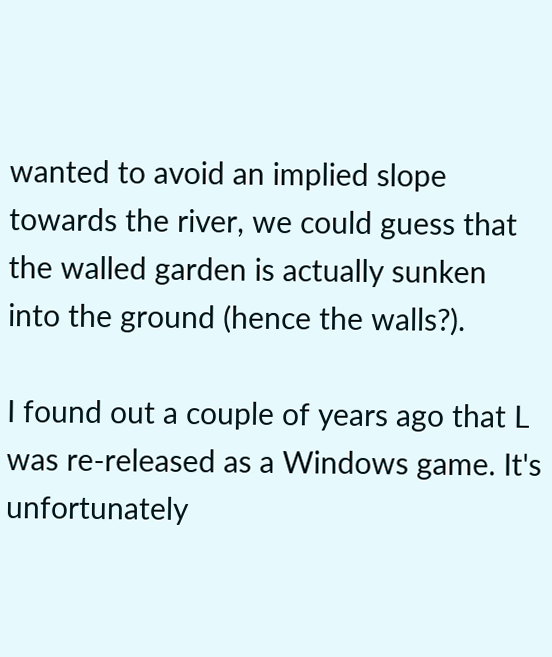wanted to avoid an implied slope towards the river, we could guess that the walled garden is actually sunken into the ground (hence the walls?).

I found out a couple of years ago that L was re-released as a Windows game. It's unfortunately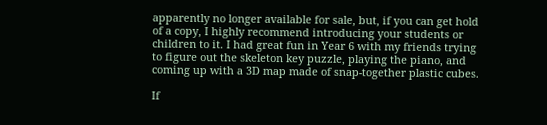apparently no longer available for sale, but, if you can get hold of a copy, I highly recommend introducing your students or children to it. I had great fun in Year 6 with my friends trying to figure out the skeleton key puzzle, playing the piano, and coming up with a 3D map made of snap-together plastic cubes.

If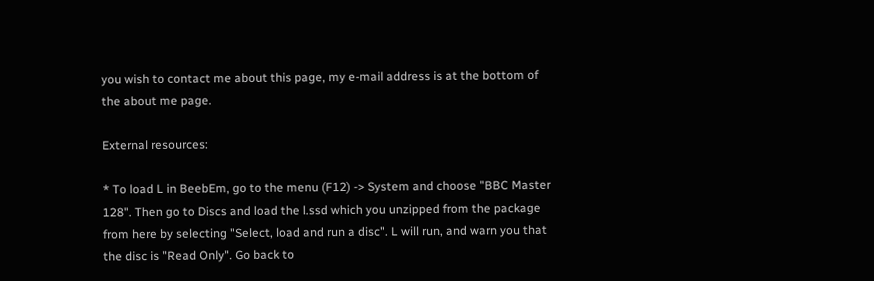you wish to contact me about this page, my e-mail address is at the bottom of the about me page.

External resources:

* To load L in BeebEm, go to the menu (F12) -> System and choose "BBC Master 128". Then go to Discs and load the l.ssd which you unzipped from the package from here by selecting "Select, load and run a disc". L will run, and warn you that the disc is "Read Only". Go back to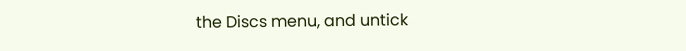the Discs menu, and untick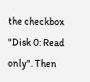the checkbox "Disk 0: Read only". Then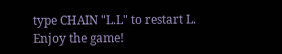type CHAIN "L.L" to restart L. Enjoy the game!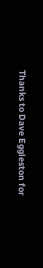Thanks to Dave Eggleston for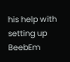his help with setting up BeebEm